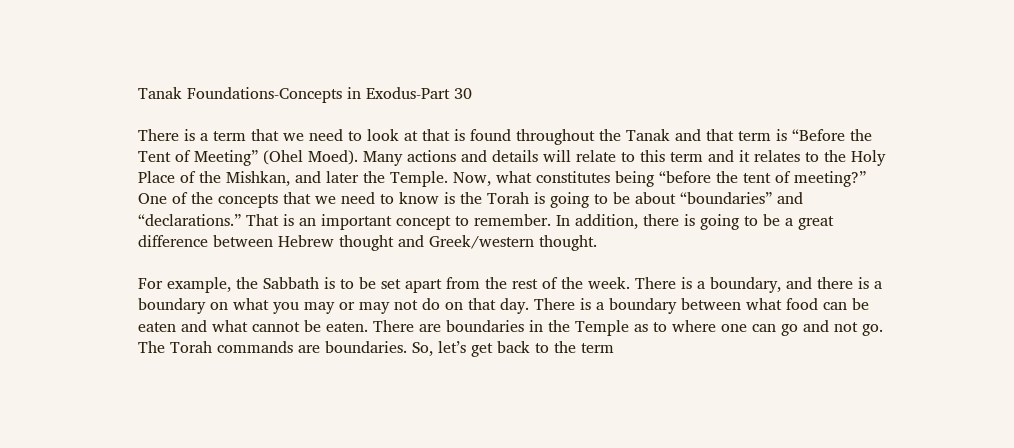Tanak Foundations-Concepts in Exodus-Part 30

There is a term that we need to look at that is found throughout the Tanak and that term is “Before the Tent of Meeting” (Ohel Moed). Many actions and details will relate to this term and it relates to the Holy Place of the Mishkan, and later the Temple. Now, what constitutes being “before the tent of meeting?” One of the concepts that we need to know is the Torah is going to be about “boundaries” and “declarations.” That is an important concept to remember. In addition, there is going to be a great difference between Hebrew thought and Greek/western thought.

For example, the Sabbath is to be set apart from the rest of the week. There is a boundary, and there is a boundary on what you may or may not do on that day. There is a boundary between what food can be eaten and what cannot be eaten. There are boundaries in the Temple as to where one can go and not go. The Torah commands are boundaries. So, let’s get back to the term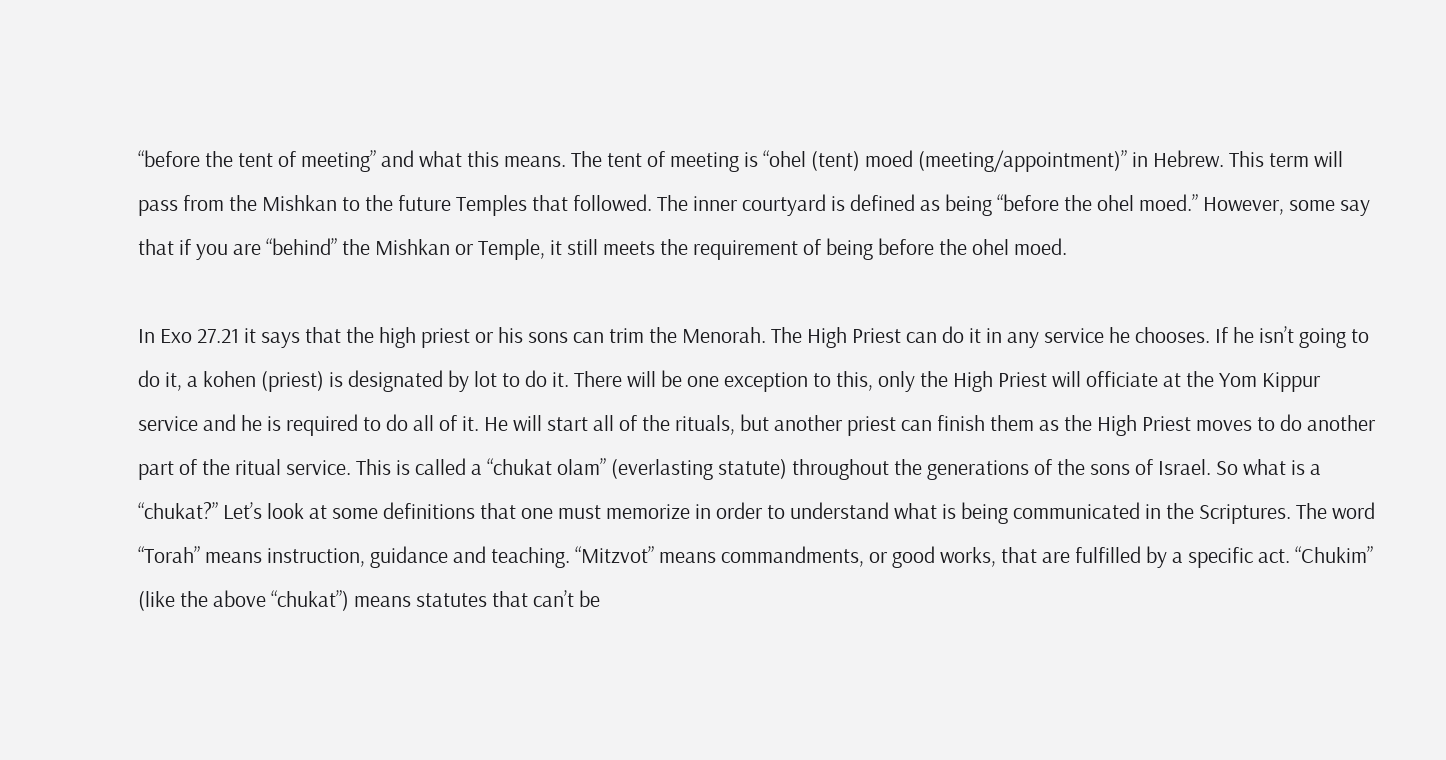“before the tent of meeting” and what this means. The tent of meeting is “ohel (tent) moed (meeting/appointment)” in Hebrew. This term will pass from the Mishkan to the future Temples that followed. The inner courtyard is defined as being “before the ohel moed.” However, some say that if you are “behind” the Mishkan or Temple, it still meets the requirement of being before the ohel moed.

In Exo 27.21 it says that the high priest or his sons can trim the Menorah. The High Priest can do it in any service he chooses. If he isn’t going to do it, a kohen (priest) is designated by lot to do it. There will be one exception to this, only the High Priest will officiate at the Yom Kippur service and he is required to do all of it. He will start all of the rituals, but another priest can finish them as the High Priest moves to do another part of the ritual service. This is called a “chukat olam” (everlasting statute) throughout the generations of the sons of Israel. So what is a “chukat?” Let’s look at some definitions that one must memorize in order to understand what is being communicated in the Scriptures. The word “Torah” means instruction, guidance and teaching. “Mitzvot” means commandments, or good works, that are fulfilled by a specific act. “Chukim” (like the above “chukat”) means statutes that can’t be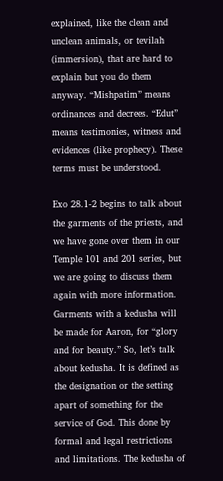explained, like the clean and unclean animals, or tevilah (immersion), that are hard to explain but you do them anyway. “Mishpatim” means ordinances and decrees. “Edut” means testimonies, witness and evidences (like prophecy). These terms must be understood.

Exo 28.1-2 begins to talk about the garments of the priests, and we have gone over them in our Temple 101 and 201 series, but we are going to discuss them again with more information. Garments with a kedusha will be made for Aaron, for “glory and for beauty.” So, let’s talk about kedusha. It is defined as the designation or the setting apart of something for the service of God. This done by formal and legal restrictions and limitations. The kedusha of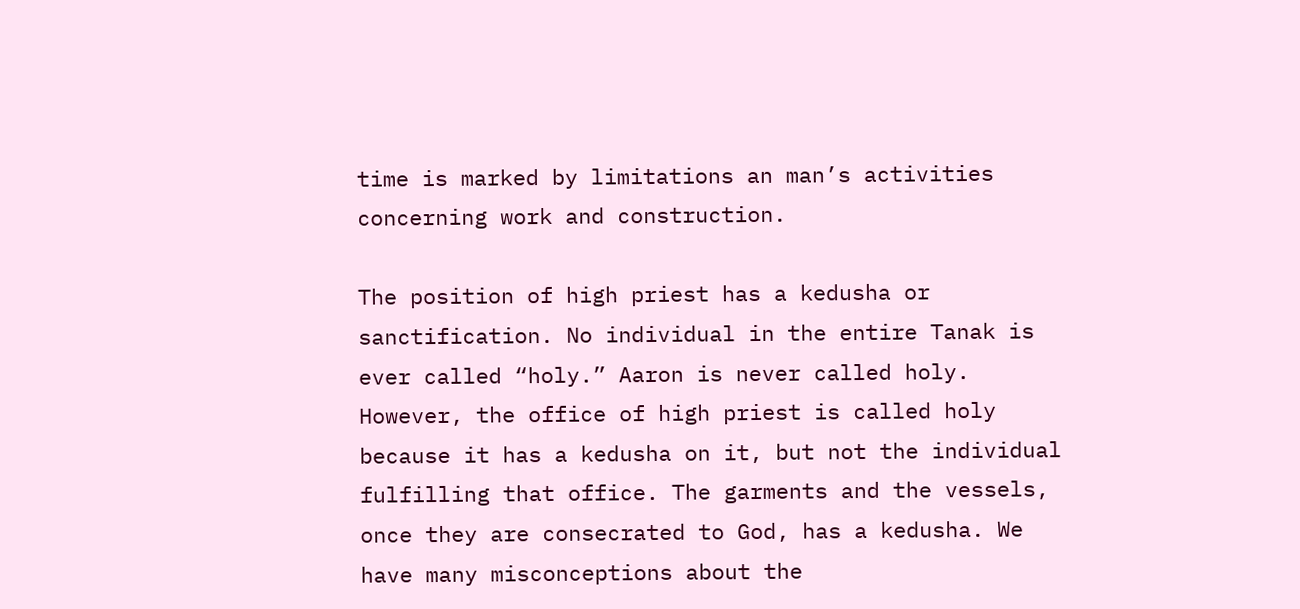time is marked by limitations an man’s activities concerning work and construction.

The position of high priest has a kedusha or sanctification. No individual in the entire Tanak is ever called “holy.” Aaron is never called holy. However, the office of high priest is called holy because it has a kedusha on it, but not the individual fulfilling that office. The garments and the vessels, once they are consecrated to God, has a kedusha. We have many misconceptions about the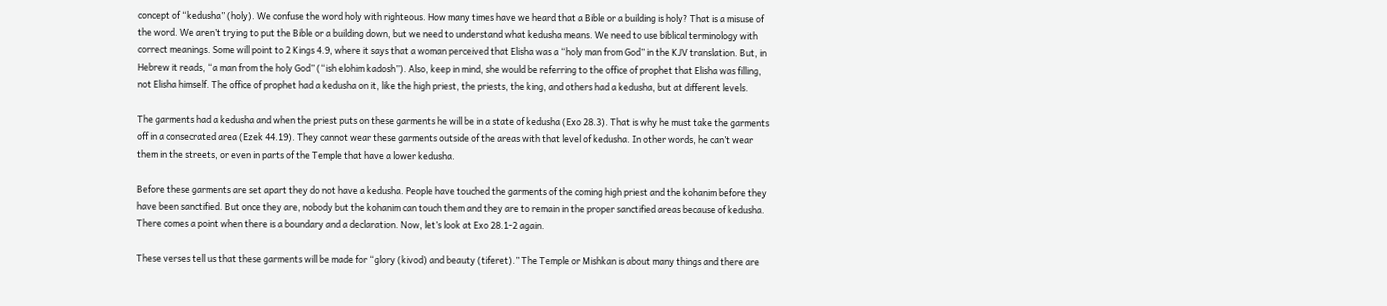concept of “kedusha” (holy). We confuse the word holy with righteous. How many times have we heard that a Bible or a building is holy? That is a misuse of the word. We aren’t trying to put the Bible or a building down, but we need to understand what kedusha means. We need to use biblical terminology with correct meanings. Some will point to 2 Kings 4.9, where it says that a woman perceived that Elisha was a “holy man from God” in the KJV translation. But, in Hebrew it reads, “a man from the holy God” (“ish elohim kadosh”). Also, keep in mind, she would be referring to the office of prophet that Elisha was filling, not Elisha himself. The office of prophet had a kedusha on it, like the high priest, the priests, the king, and others had a kedusha, but at different levels.

The garments had a kedusha and when the priest puts on these garments he will be in a state of kedusha (Exo 28.3). That is why he must take the garments off in a consecrated area (Ezek 44.19). They cannot wear these garments outside of the areas with that level of kedusha. In other words, he can’t wear them in the streets, or even in parts of the Temple that have a lower kedusha.

Before these garments are set apart they do not have a kedusha. People have touched the garments of the coming high priest and the kohanim before they have been sanctified. But once they are, nobody but the kohanim can touch them and they are to remain in the proper sanctified areas because of kedusha. There comes a point when there is a boundary and a declaration. Now, let’s look at Exo 28.1-2 again.

These verses tell us that these garments will be made for “glory (kivod) and beauty (tiferet).” The Temple or Mishkan is about many things and there are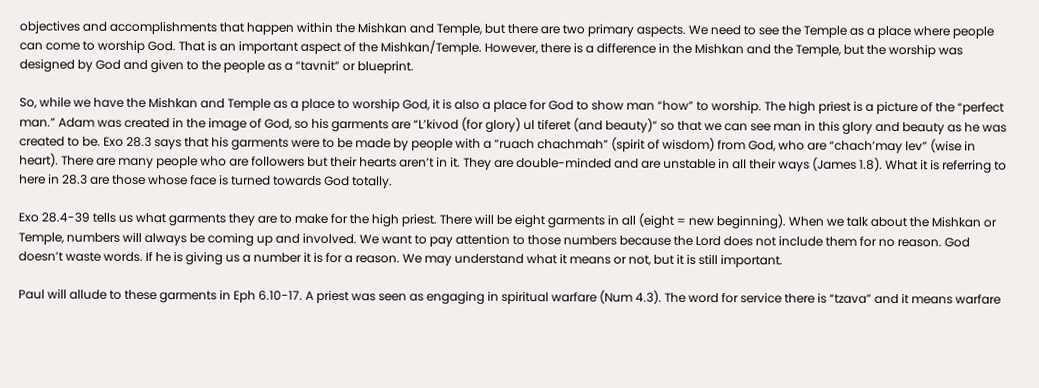objectives and accomplishments that happen within the Mishkan and Temple, but there are two primary aspects. We need to see the Temple as a place where people can come to worship God. That is an important aspect of the Mishkan/Temple. However, there is a difference in the Mishkan and the Temple, but the worship was designed by God and given to the people as a “tavnit” or blueprint.

So, while we have the Mishkan and Temple as a place to worship God, it is also a place for God to show man “how” to worship. The high priest is a picture of the “perfect man.” Adam was created in the image of God, so his garments are “L’kivod (for glory) ul tiferet (and beauty)” so that we can see man in this glory and beauty as he was created to be. Exo 28.3 says that his garments were to be made by people with a “ruach chachmah” (spirit of wisdom) from God, who are “chach’may lev” (wise in heart). There are many people who are followers but their hearts aren’t in it. They are double-minded and are unstable in all their ways (James 1.8). What it is referring to here in 28.3 are those whose face is turned towards God totally.

Exo 28.4-39 tells us what garments they are to make for the high priest. There will be eight garments in all (eight = new beginning). When we talk about the Mishkan or Temple, numbers will always be coming up and involved. We want to pay attention to those numbers because the Lord does not include them for no reason. God doesn’t waste words. If he is giving us a number it is for a reason. We may understand what it means or not, but it is still important.

Paul will allude to these garments in Eph 6.10-17. A priest was seen as engaging in spiritual warfare (Num 4.3). The word for service there is “tzava” and it means warfare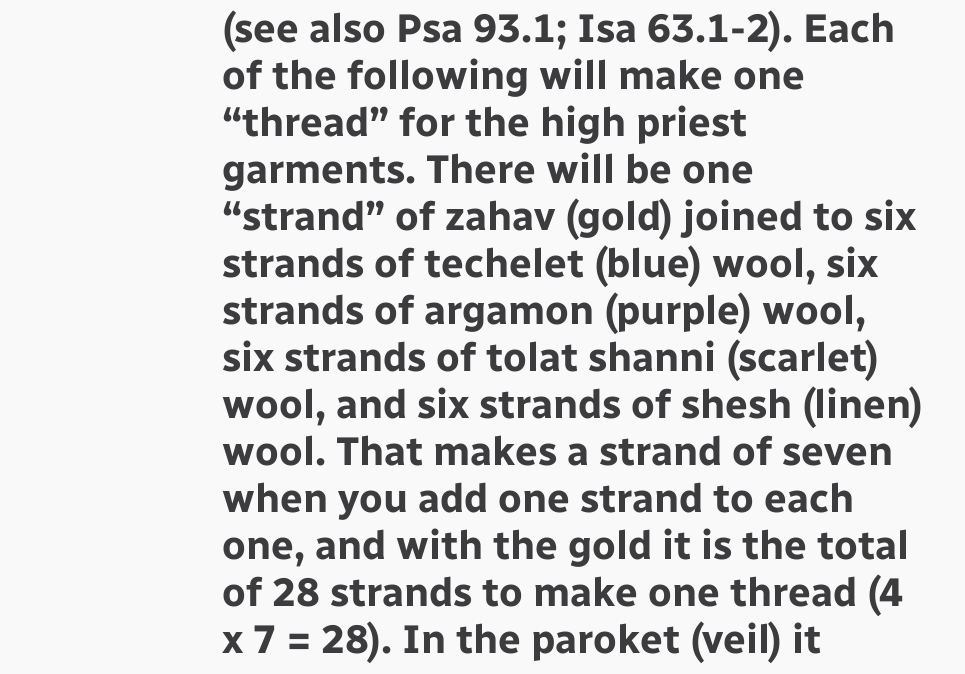(see also Psa 93.1; Isa 63.1-2). Each of the following will make one “thread” for the high priest garments. There will be one “strand” of zahav (gold) joined to six strands of techelet (blue) wool, six strands of argamon (purple) wool, six strands of tolat shanni (scarlet) wool, and six strands of shesh (linen) wool. That makes a strand of seven when you add one strand to each one, and with the gold it is the total of 28 strands to make one thread (4 x 7 = 28). In the paroket (veil) it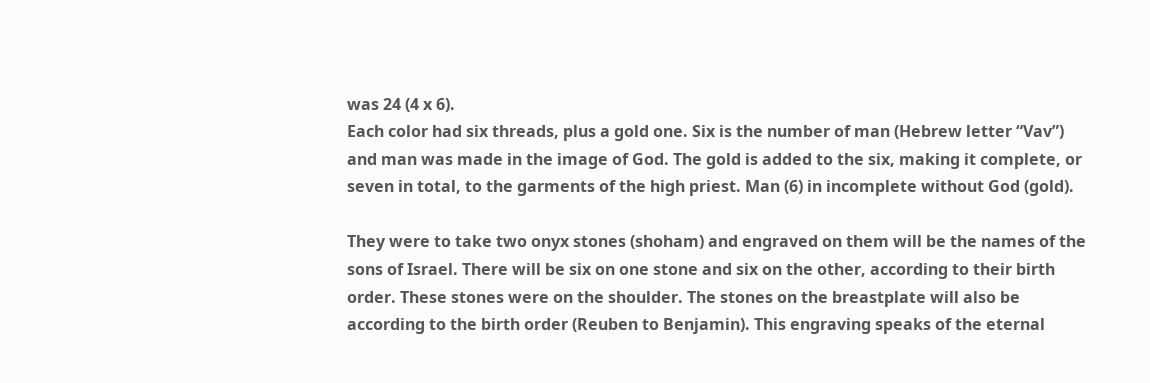was 24 (4 x 6).
Each color had six threads, plus a gold one. Six is the number of man (Hebrew letter “Vav”) and man was made in the image of God. The gold is added to the six, making it complete, or seven in total, to the garments of the high priest. Man (6) in incomplete without God (gold).

They were to take two onyx stones (shoham) and engraved on them will be the names of the sons of Israel. There will be six on one stone and six on the other, according to their birth order. These stones were on the shoulder. The stones on the breastplate will also be according to the birth order (Reuben to Benjamin). This engraving speaks of the eternal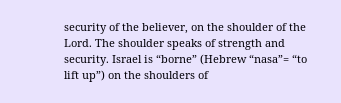security of the believer, on the shoulder of the Lord. The shoulder speaks of strength and security. Israel is “borne” (Hebrew “nasa”= “to lift up”) on the shoulders of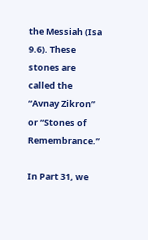the Messiah (Isa 9.6). These stones are called the “Avnay Zikron” or “Stones of Remembrance.”

In Part 31, we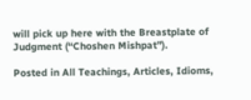will pick up here with the Breastplate of Judgment (“Choshen Mishpat”).

Posted in All Teachings, Articles, Idioms,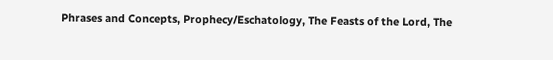Phrases and Concepts, Prophecy/Eschatology, The Feasts of the Lord, The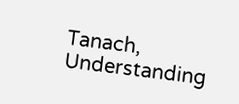Tanach, Understanding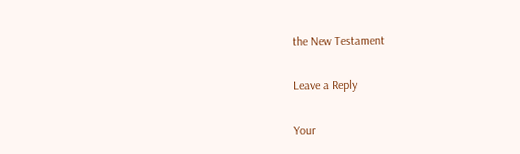the New Testament

Leave a Reply

Your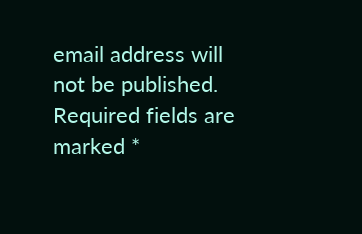email address will not be published. Required fields are marked *